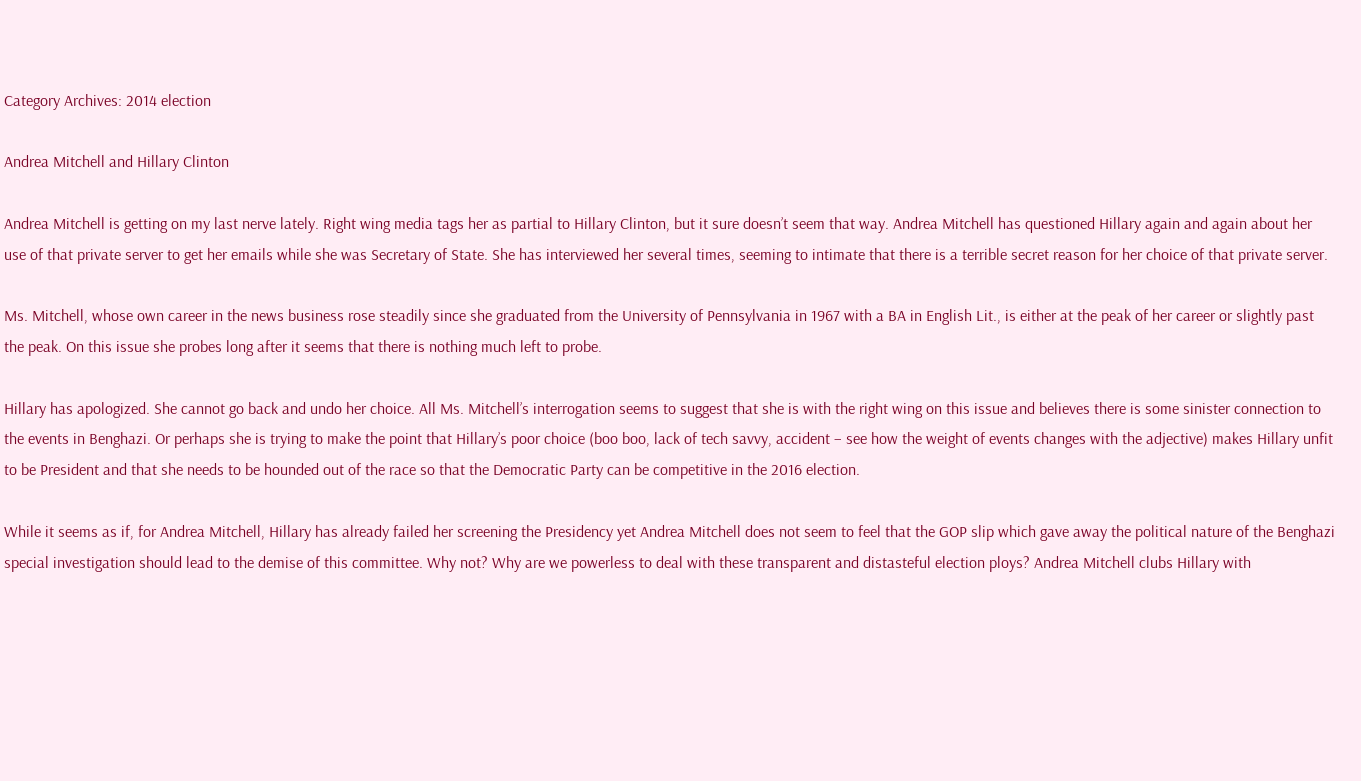Category Archives: 2014 election

Andrea Mitchell and Hillary Clinton

Andrea Mitchell is getting on my last nerve lately. Right wing media tags her as partial to Hillary Clinton, but it sure doesn’t seem that way. Andrea Mitchell has questioned Hillary again and again about her use of that private server to get her emails while she was Secretary of State. She has interviewed her several times, seeming to intimate that there is a terrible secret reason for her choice of that private server.

Ms. Mitchell, whose own career in the news business rose steadily since she graduated from the University of Pennsylvania in 1967 with a BA in English Lit., is either at the peak of her career or slightly past the peak. On this issue she probes long after it seems that there is nothing much left to probe.

Hillary has apologized. She cannot go back and undo her choice. All Ms. Mitchell’s interrogation seems to suggest that she is with the right wing on this issue and believes there is some sinister connection to the events in Benghazi. Or perhaps she is trying to make the point that Hillary’s poor choice (boo boo, lack of tech savvy, accident – see how the weight of events changes with the adjective) makes Hillary unfit to be President and that she needs to be hounded out of the race so that the Democratic Party can be competitive in the 2016 election.

While it seems as if, for Andrea Mitchell, Hillary has already failed her screening the Presidency yet Andrea Mitchell does not seem to feel that the GOP slip which gave away the political nature of the Benghazi special investigation should lead to the demise of this committee. Why not? Why are we powerless to deal with these transparent and distasteful election ploys? Andrea Mitchell clubs Hillary with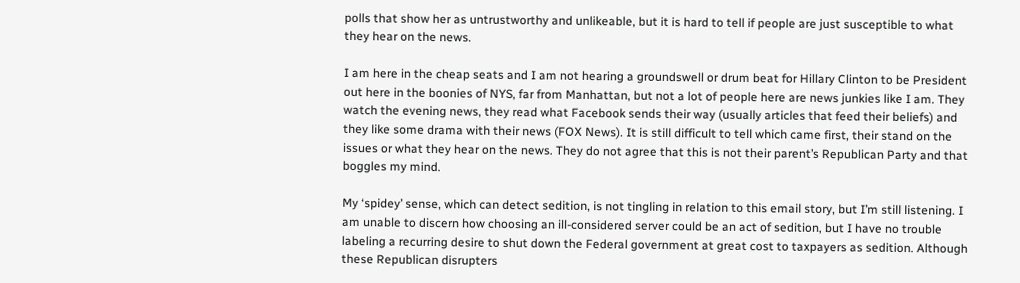polls that show her as untrustworthy and unlikeable, but it is hard to tell if people are just susceptible to what they hear on the news.

I am here in the cheap seats and I am not hearing a groundswell or drum beat for Hillary Clinton to be President out here in the boonies of NYS, far from Manhattan, but not a lot of people here are news junkies like I am. They watch the evening news, they read what Facebook sends their way (usually articles that feed their beliefs) and they like some drama with their news (FOX News). It is still difficult to tell which came first, their stand on the issues or what they hear on the news. They do not agree that this is not their parent’s Republican Party and that boggles my mind.

My ‘spidey’ sense, which can detect sedition, is not tingling in relation to this email story, but I’m still listening. I am unable to discern how choosing an ill-considered server could be an act of sedition, but I have no trouble labeling a recurring desire to shut down the Federal government at great cost to taxpayers as sedition. Although these Republican disrupters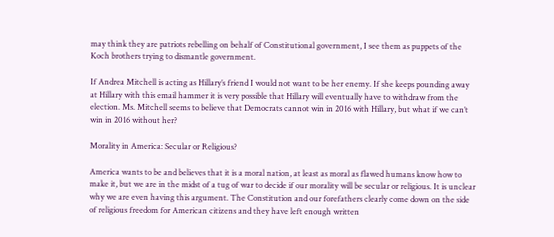may think they are patriots rebelling on behalf of Constitutional government, I see them as puppets of the Koch brothers trying to dismantle government.

If Andrea Mitchell is acting as Hillary’s friend I would not want to be her enemy. If she keeps pounding away at Hillary with this email hammer it is very possible that Hillary will eventually have to withdraw from the election. Ms. Mitchell seems to believe that Democrats cannot win in 2016 with Hillary, but what if we can’t win in 2016 without her?

Morality in America: Secular or Religious?

America wants to be and believes that it is a moral nation, at least as moral as flawed humans know how to make it, but we are in the midst of a tug of war to decide if our morality will be secular or religious. It is unclear why we are even having this argument. The Constitution and our forefathers clearly come down on the side of religious freedom for American citizens and they have left enough written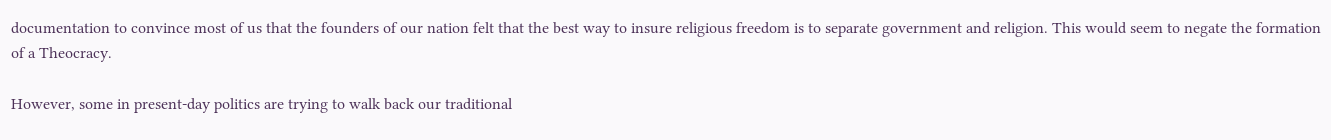documentation to convince most of us that the founders of our nation felt that the best way to insure religious freedom is to separate government and religion. This would seem to negate the formation of a Theocracy.

However, some in present-day politics are trying to walk back our traditional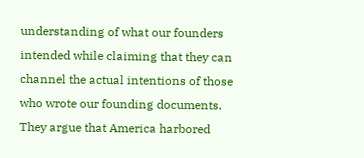understanding of what our founders intended while claiming that they can channel the actual intentions of those who wrote our founding documents. They argue that America harbored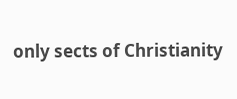only sects of Christianity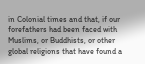in Colonial times and that, if our forefathers had been faced with Muslims, or Buddhists, or other global religions that have found a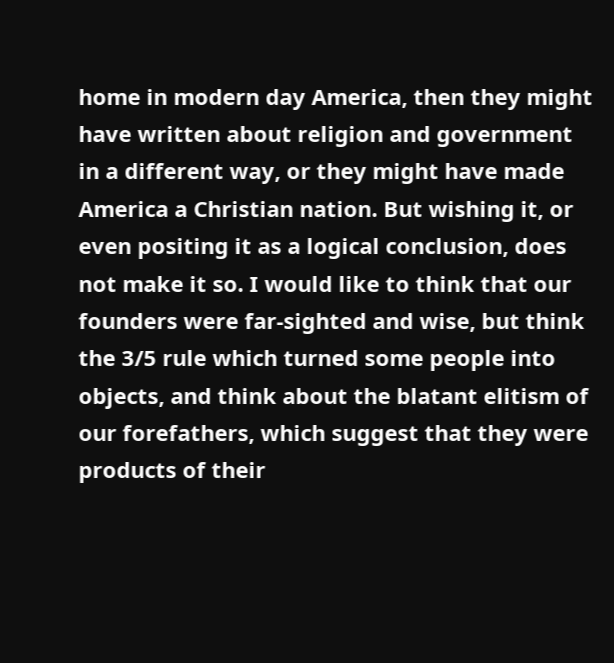home in modern day America, then they might have written about religion and government in a different way, or they might have made America a Christian nation. But wishing it, or even positing it as a logical conclusion, does not make it so. I would like to think that our founders were far-sighted and wise, but think the 3/5 rule which turned some people into objects, and think about the blatant elitism of our forefathers, which suggest that they were products of their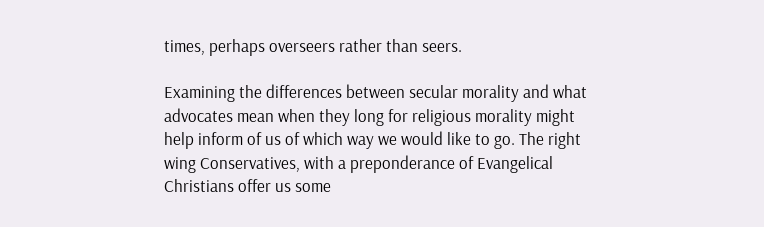times, perhaps overseers rather than seers.

Examining the differences between secular morality and what advocates mean when they long for religious morality might help inform of us of which way we would like to go. The right wing Conservatives, with a preponderance of Evangelical Christians offer us some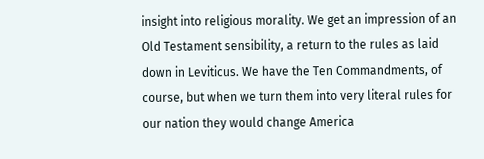insight into religious morality. We get an impression of an Old Testament sensibility, a return to the rules as laid down in Leviticus. We have the Ten Commandments, of course, but when we turn them into very literal rules for our nation they would change America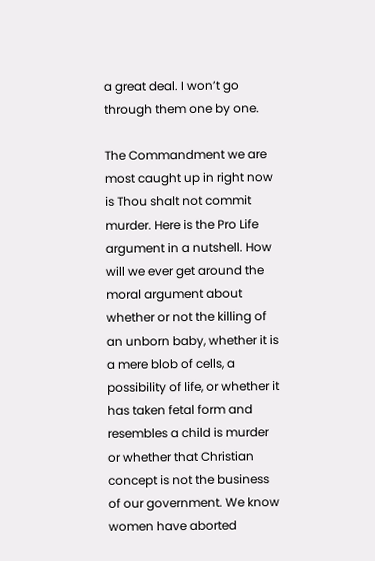a great deal. I won’t go through them one by one.

The Commandment we are most caught up in right now is Thou shalt not commit murder. Here is the Pro Life argument in a nutshell. How will we ever get around the moral argument about whether or not the killing of an unborn baby, whether it is a mere blob of cells, a possibility of life, or whether it has taken fetal form and resembles a child is murder or whether that Christian concept is not the business of our government. We know women have aborted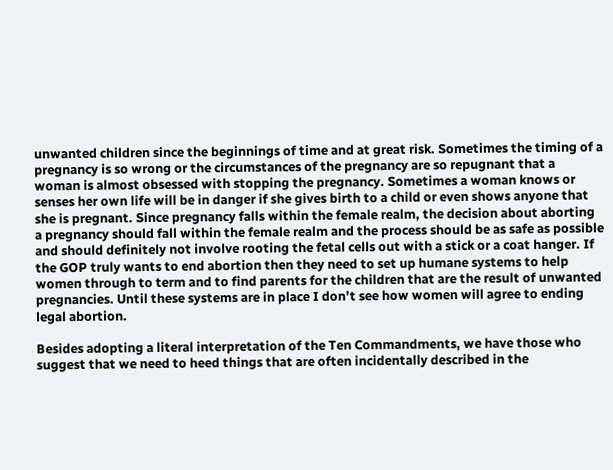unwanted children since the beginnings of time and at great risk. Sometimes the timing of a pregnancy is so wrong or the circumstances of the pregnancy are so repugnant that a woman is almost obsessed with stopping the pregnancy. Sometimes a woman knows or senses her own life will be in danger if she gives birth to a child or even shows anyone that she is pregnant. Since pregnancy falls within the female realm, the decision about aborting a pregnancy should fall within the female realm and the process should be as safe as possible and should definitely not involve rooting the fetal cells out with a stick or a coat hanger. If the GOP truly wants to end abortion then they need to set up humane systems to help women through to term and to find parents for the children that are the result of unwanted pregnancies. Until these systems are in place I don’t see how women will agree to ending legal abortion.

Besides adopting a literal interpretation of the Ten Commandments, we have those who suggest that we need to heed things that are often incidentally described in the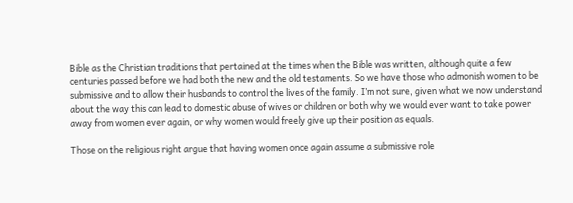Bible as the Christian traditions that pertained at the times when the Bible was written, although quite a few centuries passed before we had both the new and the old testaments. So we have those who admonish women to be submissive and to allow their husbands to control the lives of the family. I’m not sure, given what we now understand about the way this can lead to domestic abuse of wives or children or both why we would ever want to take power away from women ever again, or why women would freely give up their position as equals.

Those on the religious right argue that having women once again assume a submissive role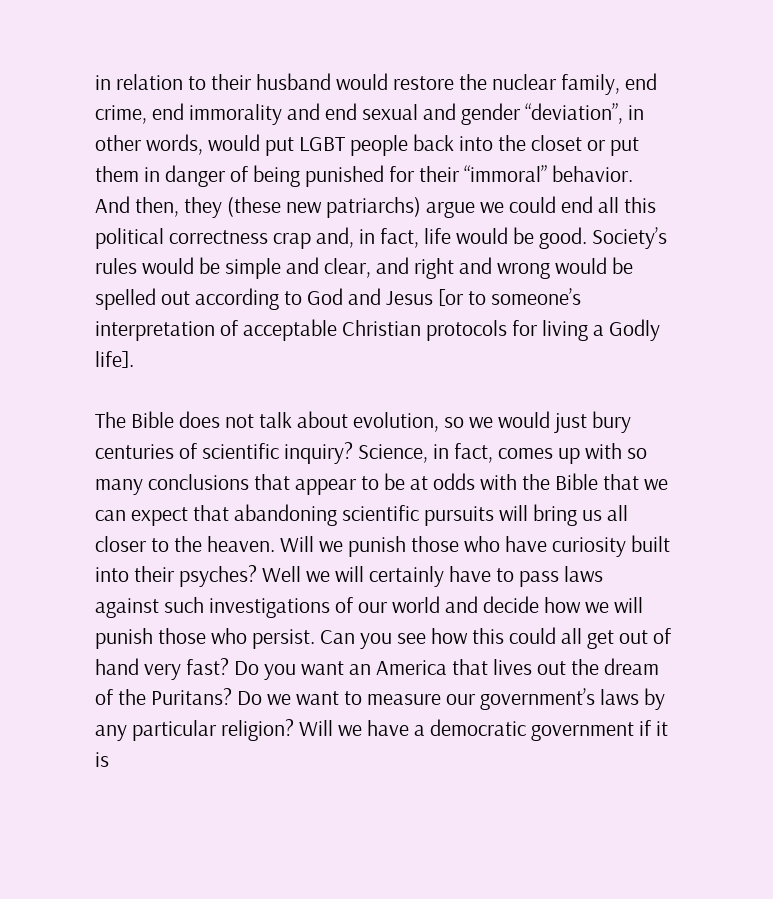in relation to their husband would restore the nuclear family, end crime, end immorality and end sexual and gender “deviation”, in other words, would put LGBT people back into the closet or put them in danger of being punished for their “immoral” behavior. And then, they (these new patriarchs) argue we could end all this political correctness crap and, in fact, life would be good. Society’s rules would be simple and clear, and right and wrong would be spelled out according to God and Jesus [or to someone’s interpretation of acceptable Christian protocols for living a Godly life].

The Bible does not talk about evolution, so we would just bury centuries of scientific inquiry? Science, in fact, comes up with so many conclusions that appear to be at odds with the Bible that we can expect that abandoning scientific pursuits will bring us all closer to the heaven. Will we punish those who have curiosity built into their psyches? Well we will certainly have to pass laws against such investigations of our world and decide how we will punish those who persist. Can you see how this could all get out of hand very fast? Do you want an America that lives out the dream of the Puritans? Do we want to measure our government’s laws by any particular religion? Will we have a democratic government if it is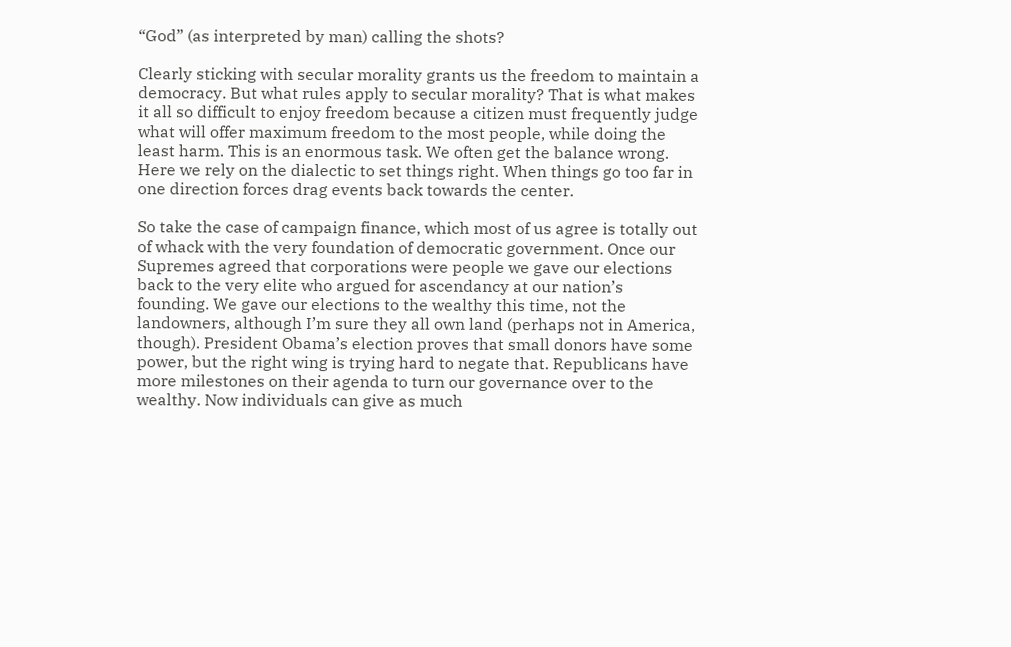“God” (as interpreted by man) calling the shots?

Clearly sticking with secular morality grants us the freedom to maintain a democracy. But what rules apply to secular morality? That is what makes it all so difficult to enjoy freedom because a citizen must frequently judge what will offer maximum freedom to the most people, while doing the least harm. This is an enormous task. We often get the balance wrong. Here we rely on the dialectic to set things right. When things go too far in one direction forces drag events back towards the center.

So take the case of campaign finance, which most of us agree is totally out of whack with the very foundation of democratic government. Once our Supremes agreed that corporations were people we gave our elections back to the very elite who argued for ascendancy at our nation’s founding. We gave our elections to the wealthy this time, not the landowners, although I’m sure they all own land (perhaps not in America, though). President Obama’s election proves that small donors have some power, but the right wing is trying hard to negate that. Republicans have more milestones on their agenda to turn our governance over to the wealthy. Now individuals can give as much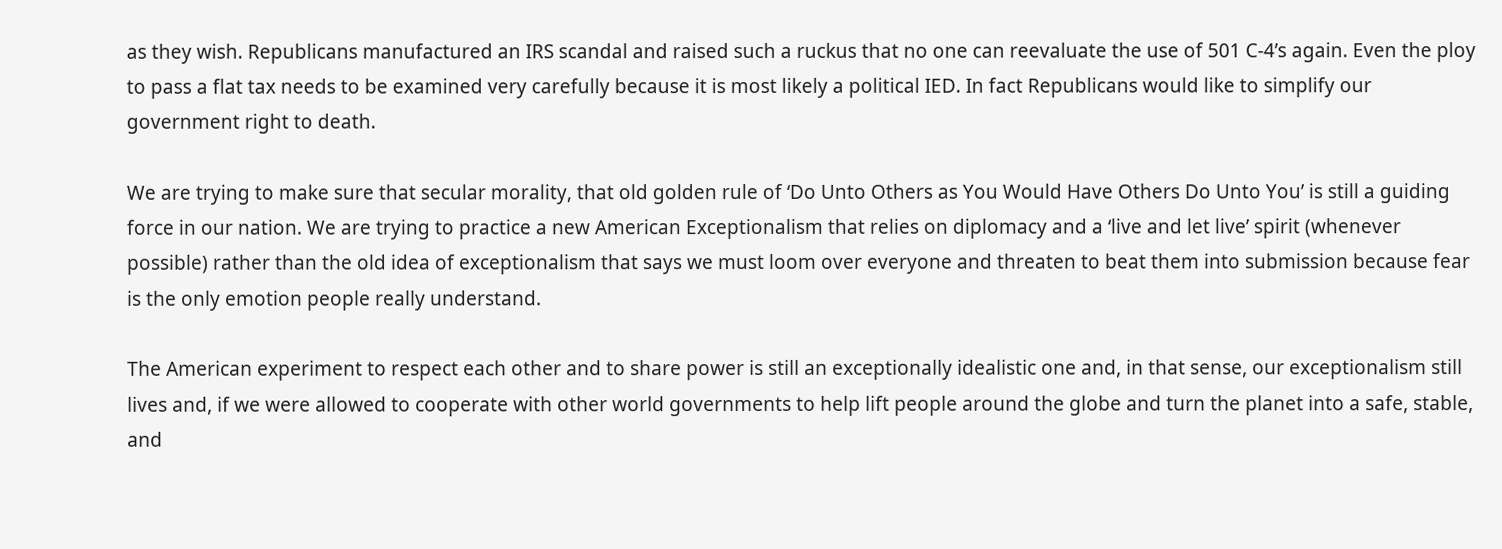as they wish. Republicans manufactured an IRS scandal and raised such a ruckus that no one can reevaluate the use of 501 C-4’s again. Even the ploy to pass a flat tax needs to be examined very carefully because it is most likely a political IED. In fact Republicans would like to simplify our government right to death.

We are trying to make sure that secular morality, that old golden rule of ‘Do Unto Others as You Would Have Others Do Unto You’ is still a guiding force in our nation. We are trying to practice a new American Exceptionalism that relies on diplomacy and a ‘live and let live’ spirit (whenever possible) rather than the old idea of exceptionalism that says we must loom over everyone and threaten to beat them into submission because fear is the only emotion people really understand.

The American experiment to respect each other and to share power is still an exceptionally idealistic one and, in that sense, our exceptionalism still lives and, if we were allowed to cooperate with other world governments to help lift people around the globe and turn the planet into a safe, stable, and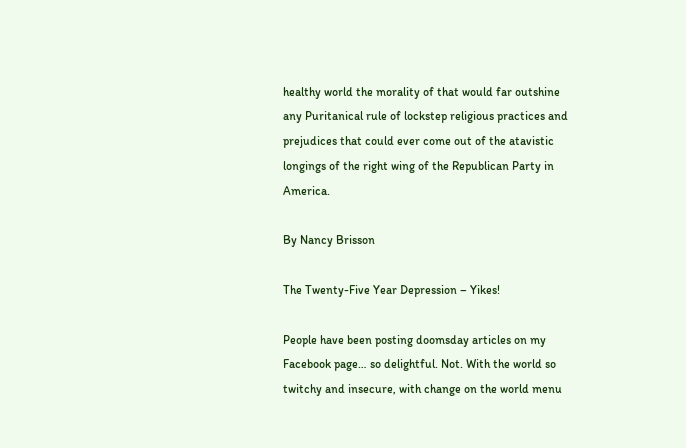healthy world the morality of that would far outshine any Puritanical rule of lockstep religious practices and prejudices that could ever come out of the atavistic longings of the right wing of the Republican Party in America.

By Nancy Brisson

The Twenty-Five Year Depression – Yikes!

People have been posting doomsday articles on my Facebook page… so delightful. Not. With the world so twitchy and insecure, with change on the world menu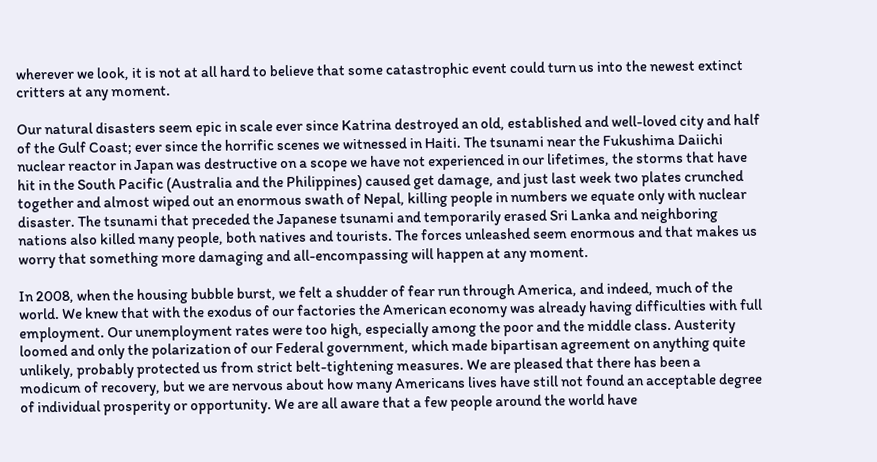wherever we look, it is not at all hard to believe that some catastrophic event could turn us into the newest extinct critters at any moment.

Our natural disasters seem epic in scale ever since Katrina destroyed an old, established and well-loved city and half of the Gulf Coast; ever since the horrific scenes we witnessed in Haiti. The tsunami near the Fukushima Daiichi nuclear reactor in Japan was destructive on a scope we have not experienced in our lifetimes, the storms that have hit in the South Pacific (Australia and the Philippines) caused get damage, and just last week two plates crunched together and almost wiped out an enormous swath of Nepal, killing people in numbers we equate only with nuclear disaster. The tsunami that preceded the Japanese tsunami and temporarily erased Sri Lanka and neighboring nations also killed many people, both natives and tourists. The forces unleashed seem enormous and that makes us worry that something more damaging and all-encompassing will happen at any moment.

In 2008, when the housing bubble burst, we felt a shudder of fear run through America, and indeed, much of the world. We knew that with the exodus of our factories the American economy was already having difficulties with full employment. Our unemployment rates were too high, especially among the poor and the middle class. Austerity loomed and only the polarization of our Federal government, which made bipartisan agreement on anything quite unlikely, probably protected us from strict belt-tightening measures. We are pleased that there has been a modicum of recovery, but we are nervous about how many Americans lives have still not found an acceptable degree of individual prosperity or opportunity. We are all aware that a few people around the world have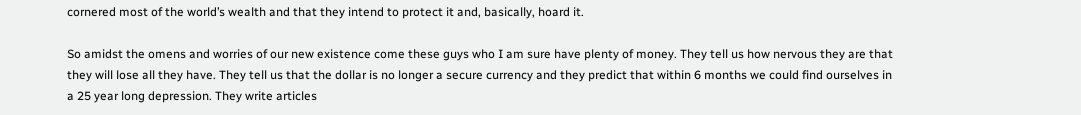cornered most of the world’s wealth and that they intend to protect it and, basically, hoard it.

So amidst the omens and worries of our new existence come these guys who I am sure have plenty of money. They tell us how nervous they are that they will lose all they have. They tell us that the dollar is no longer a secure currency and they predict that within 6 months we could find ourselves in a 25 year long depression. They write articles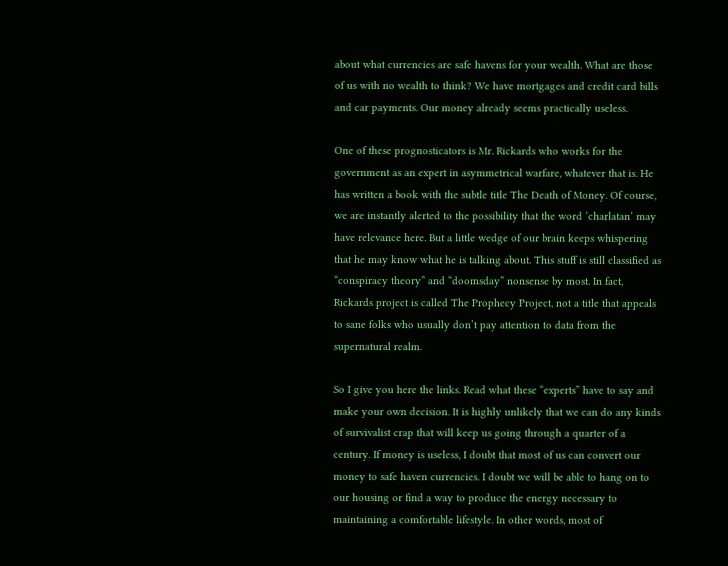about what currencies are safe havens for your wealth. What are those of us with no wealth to think? We have mortgages and credit card bills and car payments. Our money already seems practically useless.

One of these prognosticators is Mr. Rickards who works for the government as an expert in asymmetrical warfare, whatever that is. He has written a book with the subtle title The Death of Money. Of course, we are instantly alerted to the possibility that the word ‘charlatan’ may have relevance here. But a little wedge of our brain keeps whispering that he may know what he is talking about. This stuff is still classified as “conspiracy theory” and “doomsday” nonsense by most. In fact, Rickards project is called The Prophecy Project, not a title that appeals to sane folks who usually don’t pay attention to data from the supernatural realm.

So I give you here the links. Read what these “experts” have to say and make your own decision. It is highly unlikely that we can do any kinds of survivalist crap that will keep us going through a quarter of a century. If money is useless, I doubt that most of us can convert our money to safe haven currencies. I doubt we will be able to hang on to our housing or find a way to produce the energy necessary to maintaining a comfortable lifestyle. In other words, most of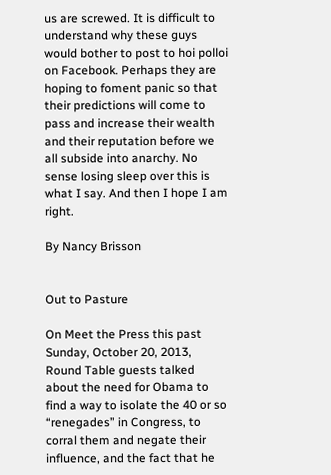us are screwed. It is difficult to understand why these guys would bother to post to hoi polloi on Facebook. Perhaps they are hoping to foment panic so that their predictions will come to pass and increase their wealth and their reputation before we all subside into anarchy. No sense losing sleep over this is what I say. And then I hope I am right.

By Nancy Brisson


Out to Pasture

On Meet the Press this past Sunday, October 20, 2013, Round Table guests talked about the need for Obama to find a way to isolate the 40 or so “renegades” in Congress, to corral them and negate their influence, and the fact that he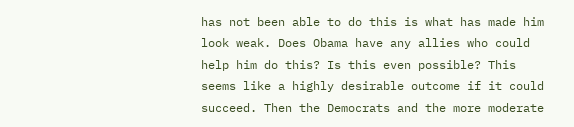has not been able to do this is what has made him look weak. Does Obama have any allies who could help him do this? Is this even possible? This seems like a highly desirable outcome if it could succeed. Then the Democrats and the more moderate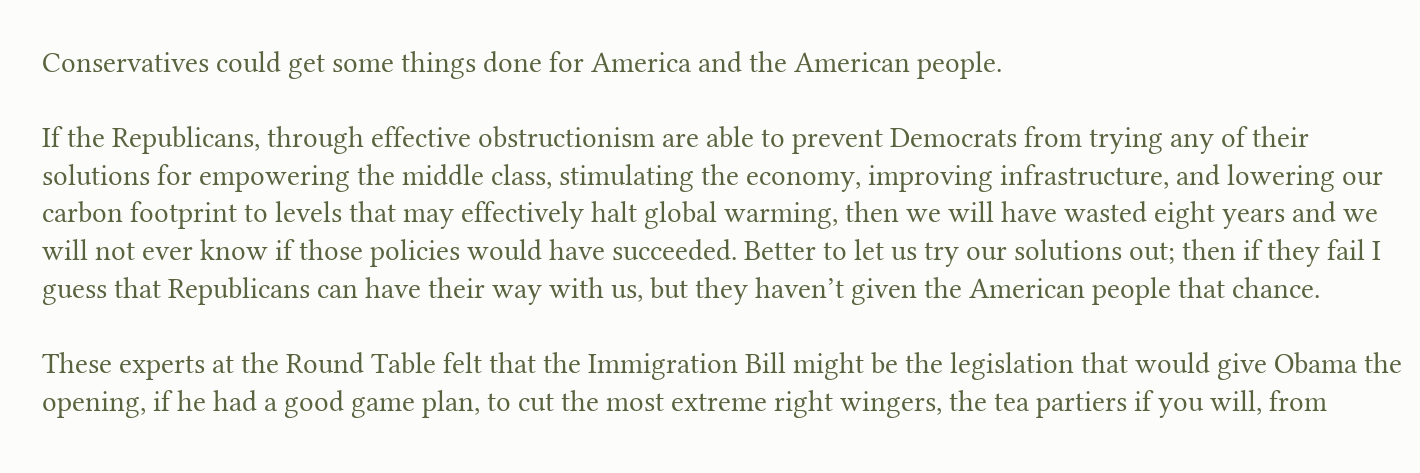Conservatives could get some things done for America and the American people.

If the Republicans, through effective obstructionism are able to prevent Democrats from trying any of their solutions for empowering the middle class, stimulating the economy, improving infrastructure, and lowering our carbon footprint to levels that may effectively halt global warming, then we will have wasted eight years and we will not ever know if those policies would have succeeded. Better to let us try our solutions out; then if they fail I guess that Republicans can have their way with us, but they haven’t given the American people that chance.

These experts at the Round Table felt that the Immigration Bill might be the legislation that would give Obama the opening, if he had a good game plan, to cut the most extreme right wingers, the tea partiers if you will, from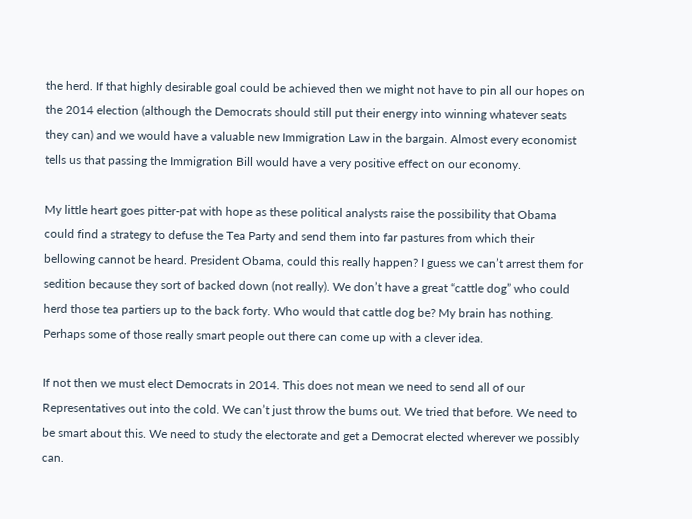the herd. If that highly desirable goal could be achieved then we might not have to pin all our hopes on the 2014 election (although the Democrats should still put their energy into winning whatever seats they can) and we would have a valuable new Immigration Law in the bargain. Almost every economist tells us that passing the Immigration Bill would have a very positive effect on our economy.

My little heart goes pitter-pat with hope as these political analysts raise the possibility that Obama could find a strategy to defuse the Tea Party and send them into far pastures from which their bellowing cannot be heard. President Obama, could this really happen? I guess we can’t arrest them for sedition because they sort of backed down (not really). We don’t have a great “cattle dog” who could herd those tea partiers up to the back forty. Who would that cattle dog be? My brain has nothing. Perhaps some of those really smart people out there can come up with a clever idea.

If not then we must elect Democrats in 2014. This does not mean we need to send all of our Representatives out into the cold. We can’t just throw the bums out. We tried that before. We need to be smart about this. We need to study the electorate and get a Democrat elected wherever we possibly can.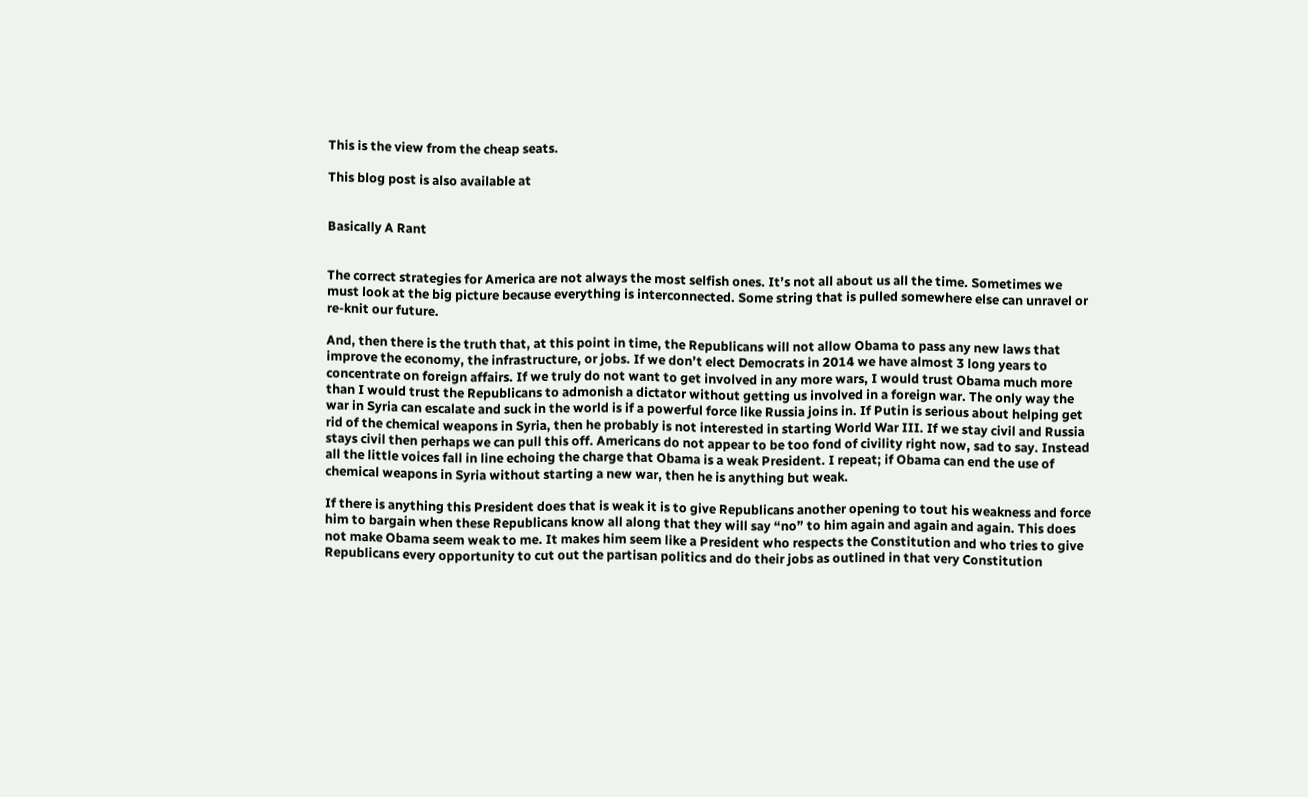This is the view from the cheap seats.

This blog post is also available at


Basically A Rant


The correct strategies for America are not always the most selfish ones. It’s not all about us all the time. Sometimes we must look at the big picture because everything is interconnected. Some string that is pulled somewhere else can unravel or re-knit our future.

And, then there is the truth that, at this point in time, the Republicans will not allow Obama to pass any new laws that improve the economy, the infrastructure, or jobs. If we don’t elect Democrats in 2014 we have almost 3 long years to concentrate on foreign affairs. If we truly do not want to get involved in any more wars, I would trust Obama much more than I would trust the Republicans to admonish a dictator without getting us involved in a foreign war. The only way the war in Syria can escalate and suck in the world is if a powerful force like Russia joins in. If Putin is serious about helping get rid of the chemical weapons in Syria, then he probably is not interested in starting World War III. If we stay civil and Russia stays civil then perhaps we can pull this off. Americans do not appear to be too fond of civility right now, sad to say. Instead all the little voices fall in line echoing the charge that Obama is a weak President. I repeat; if Obama can end the use of chemical weapons in Syria without starting a new war, then he is anything but weak.

If there is anything this President does that is weak it is to give Republicans another opening to tout his weakness and force him to bargain when these Republicans know all along that they will say “no” to him again and again and again. This does not make Obama seem weak to me. It makes him seem like a President who respects the Constitution and who tries to give Republicans every opportunity to cut out the partisan politics and do their jobs as outlined in that very Constitution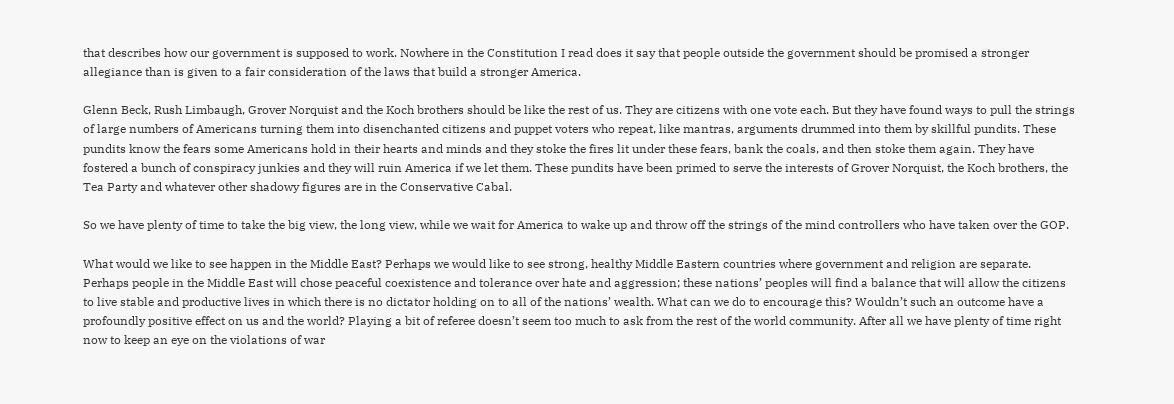that describes how our government is supposed to work. Nowhere in the Constitution I read does it say that people outside the government should be promised a stronger allegiance than is given to a fair consideration of the laws that build a stronger America.

Glenn Beck, Rush Limbaugh, Grover Norquist and the Koch brothers should be like the rest of us. They are citizens with one vote each. But they have found ways to pull the strings of large numbers of Americans turning them into disenchanted citizens and puppet voters who repeat, like mantras, arguments drummed into them by skillful pundits. These pundits know the fears some Americans hold in their hearts and minds and they stoke the fires lit under these fears, bank the coals, and then stoke them again. They have fostered a bunch of conspiracy junkies and they will ruin America if we let them. These pundits have been primed to serve the interests of Grover Norquist, the Koch brothers, the Tea Party and whatever other shadowy figures are in the Conservative Cabal.

So we have plenty of time to take the big view, the long view, while we wait for America to wake up and throw off the strings of the mind controllers who have taken over the GOP.

What would we like to see happen in the Middle East? Perhaps we would like to see strong, healthy Middle Eastern countries where government and religion are separate. Perhaps people in the Middle East will chose peaceful coexistence and tolerance over hate and aggression; these nations’ peoples will find a balance that will allow the citizens to live stable and productive lives in which there is no dictator holding on to all of the nations’ wealth. What can we do to encourage this? Wouldn’t such an outcome have a profoundly positive effect on us and the world? Playing a bit of referee doesn’t seem too much to ask from the rest of the world community. After all we have plenty of time right now to keep an eye on the violations of war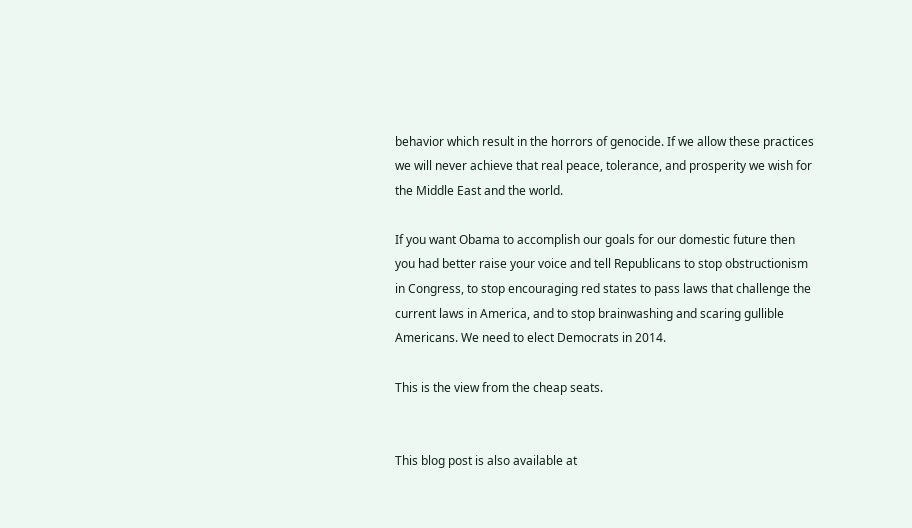behavior which result in the horrors of genocide. If we allow these practices we will never achieve that real peace, tolerance, and prosperity we wish for the Middle East and the world.

If you want Obama to accomplish our goals for our domestic future then you had better raise your voice and tell Republicans to stop obstructionism in Congress, to stop encouraging red states to pass laws that challenge the current laws in America, and to stop brainwashing and scaring gullible Americans. We need to elect Democrats in 2014.

This is the view from the cheap seats.


This blog post is also available at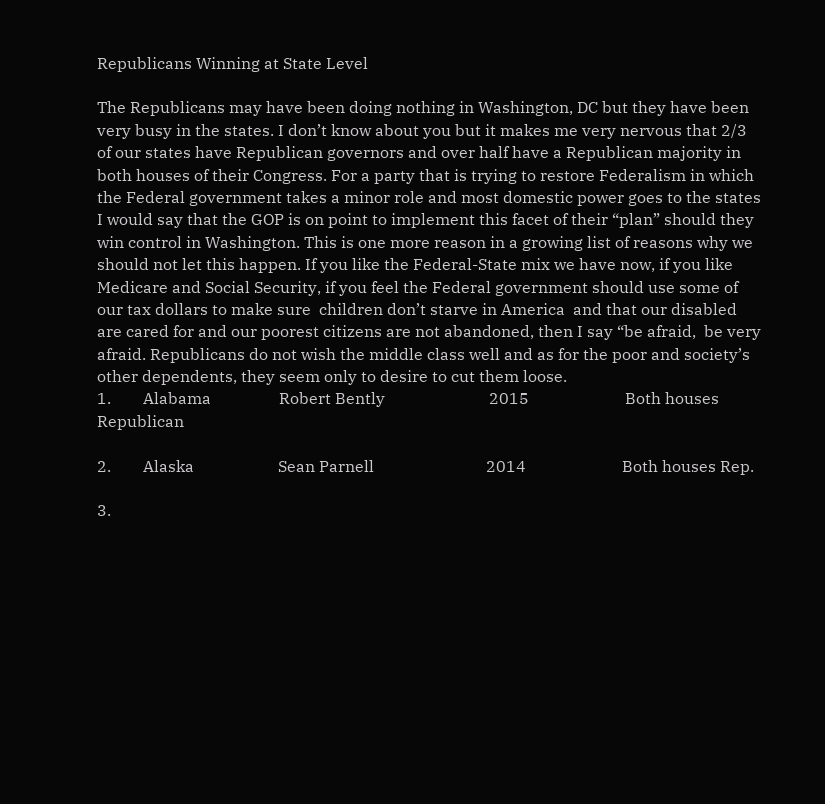Republicans Winning at State Level

The Republicans may have been doing nothing in Washington, DC but they have been very busy in the states. I don’t know about you but it makes me very nervous that 2/3 of our states have Republican governors and over half have a Republican majority in both houses of their Congress. For a party that is trying to restore Federalism in which the Federal government takes a minor role and most domestic power goes to the states I would say that the GOP is on point to implement this facet of their “plan” should they win control in Washington. This is one more reason in a growing list of reasons why we should not let this happen. If you like the Federal-State mix we have now, if you like Medicare and Social Security, if you feel the Federal government should use some of our tax dollars to make sure  children don’t starve in America  and that our disabled are cared for and our poorest citizens are not abandoned, then I say “be afraid,  be very afraid. Republicans do not wish the middle class well and as for the poor and society’s other dependents, they seem only to desire to cut them loose.
1.        Alabama                 Robert Bently                          2015                        Both houses Republican

2.        Alaska                     Sean Parnell                            2014                        Both houses Rep.

3.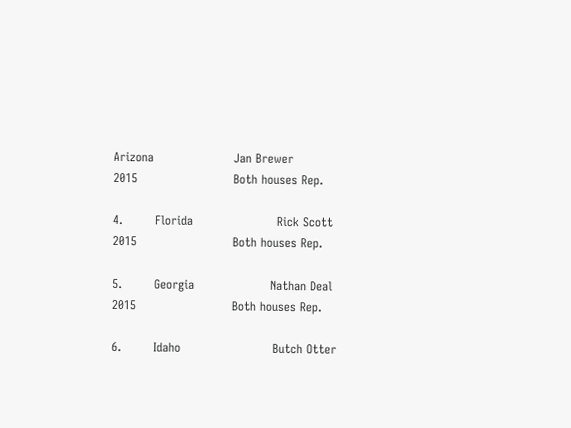Arizona                    Jan Brewer                              2015                        Both houses Rep.

4.        Florida                     Rick Scott                                 2015                        Both houses Rep.

5.        Georgia                   Nathan Deal                            2015                        Both houses Rep.

6.        Idaho                       Butch Otter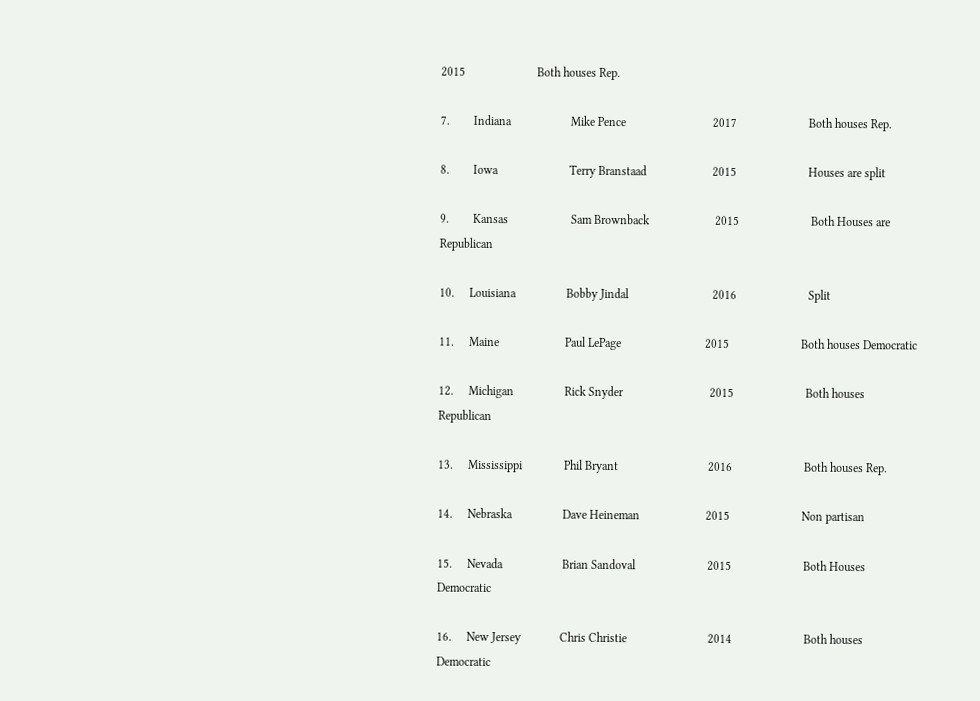2015                        Both houses Rep.

7.        Indiana                    Mike Pence                             2017                        Both houses Rep.

8.        Iowa                        Terry Branstaad                      2015                        Houses are split

9.        Kansas                     Sam Brownback                      2015                        Both Houses are Republican

10.     Louisiana                 Bobby Jindal                            2016                        Split

11.     Maine                      Paul LePage                            2015                        Both houses Democratic

12.     Michigan                 Rick Snyder                             2015                        Both houses Republican

13.     Mississippi              Phil Bryant                              2016                        Both houses Rep.

14.     Nebraska                 Dave Heineman                      2015                        Non partisan

15.     Nevada                    Brian Sandoval                        2015                        Both Houses Democratic

16.     New Jersey             Chris Christie                           2014                        Both houses Democratic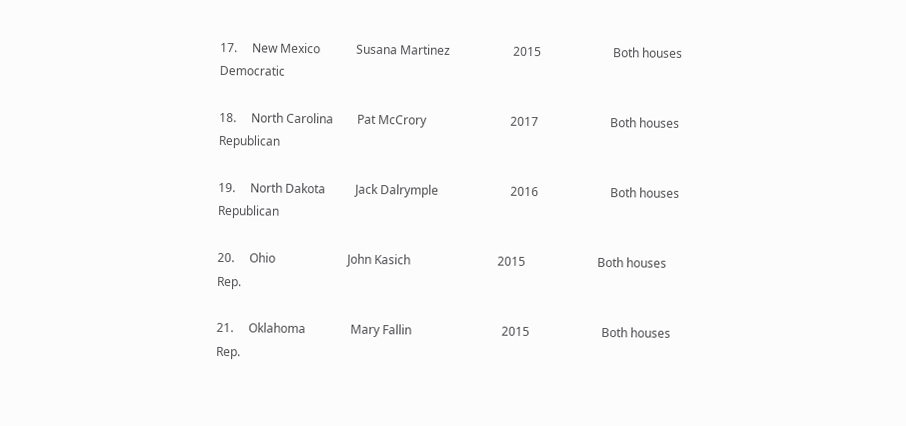17.     New Mexico            Susana Martinez                     2015                        Both houses Democratic

18.     North Carolina        Pat McCrory                            2017                        Both houses Republican

19.     North Dakota          Jack Dalrymple                        2016                        Both houses Republican

20.     Ohio                        John Kasich                             2015                        Both houses Rep.

21.     Oklahoma               Mary Fallin                              2015                        Both houses Rep.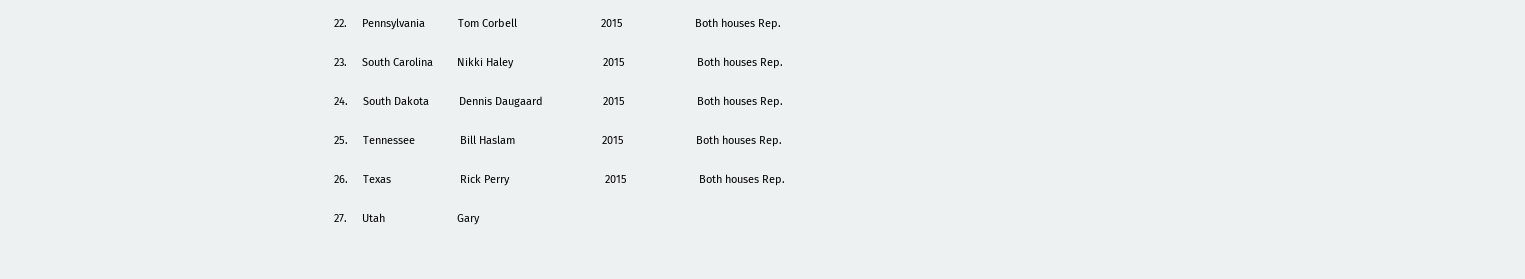22.     Pennsylvania           Tom Corbell                            2015                        Both houses Rep.

23.     South Carolina        Nikki Haley                              2015                        Both houses Rep.

24.     South Dakota          Dennis Daugaard                    2015                        Both houses Rep.

25.     Tennessee               Bill Haslam                             2015                        Both houses Rep.

26.     Texas                       Rick Perry                                2015                        Both houses Rep.

27.     Utah                        Gary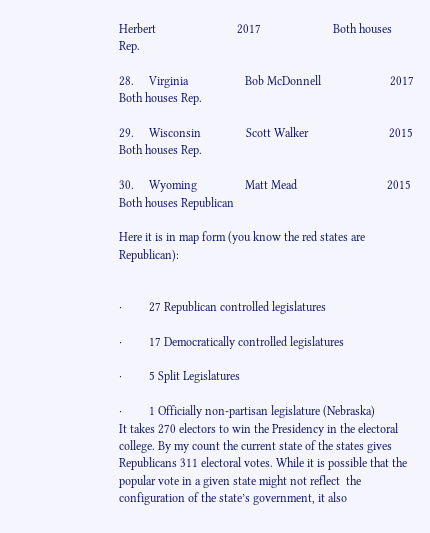Herbert                           2017                        Both houses Rep.

28.     Virginia                   Bob McDonnell                       2017                        Both houses Rep.

29.     Wisconsin               Scott Walker                           2015                        Both houses Rep.

30.     Wyoming                Matt Mead                              2015                        Both houses Republican

Here it is in map form (you know the red states are Republican):


·         27 Republican controlled legislatures

·         17 Democratically controlled legislatures

·         5 Split Legislatures

·         1 Officially non-partisan legislature (Nebraska)
It takes 270 electors to win the Presidency in the electoral college. By my count the current state of the states gives Republicans 311 electoral votes. While it is possible that the popular vote in a given state might not reflect  the configuration of the state’s government, it also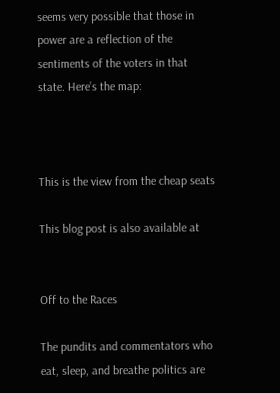seems very possible that those in power are a reflection of the sentiments of the voters in that state. Here’s the map:



This is the view from the cheap seats

This blog post is also available at


Off to the Races

The pundits and commentators who eat, sleep, and breathe politics are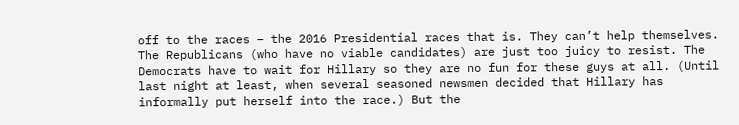off to the races – the 2016 Presidential races that is. They can’t help themselves. The Republicans (who have no viable candidates) are just too juicy to resist. The Democrats have to wait for Hillary so they are no fun for these guys at all. (Until last night at least, when several seasoned newsmen decided that Hillary has informally put herself into the race.) But the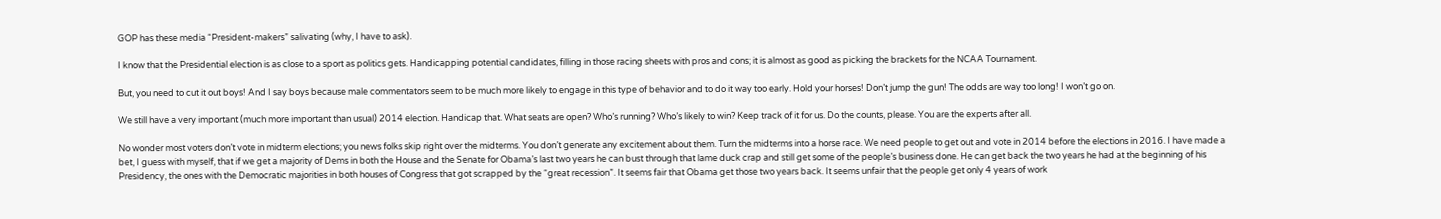GOP has these media “President-makers” salivating (why, I have to ask).

I know that the Presidential election is as close to a sport as politics gets. Handicapping potential candidates, filling in those racing sheets with pros and cons; it is almost as good as picking the brackets for the NCAA Tournament.

But, you need to cut it out boys! And I say boys because male commentators seem to be much more likely to engage in this type of behavior and to do it way too early. Hold your horses! Don’t jump the gun! The odds are way too long! I won’t go on.

We still have a very important (much more important than usual) 2014 election. Handicap that. What seats are open? Who’s running? Who’s likely to win? Keep track of it for us. Do the counts, please. You are the experts after all.

No wonder most voters don’t vote in midterm elections; you news folks skip right over the midterms. You don’t generate any excitement about them. Turn the midterms into a horse race. We need people to get out and vote in 2014 before the elections in 2016. I have made a bet, I guess with myself, that if we get a majority of Dems in both the House and the Senate for Obama’s last two years he can bust through that lame duck crap and still get some of the people’s business done. He can get back the two years he had at the beginning of his Presidency, the ones with the Democratic majorities in both houses of Congress that got scrapped by the “great recession”. It seems fair that Obama get those two years back. It seems unfair that the people get only 4 years of work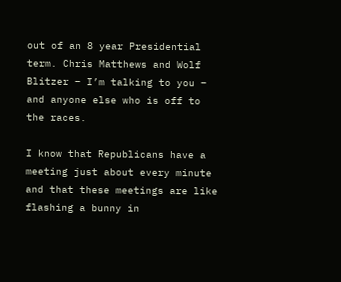out of an 8 year Presidential term. Chris Matthews and Wolf Blitzer – I’m talking to you – and anyone else who is off to the races.

I know that Republicans have a meeting just about every minute and that these meetings are like flashing a bunny in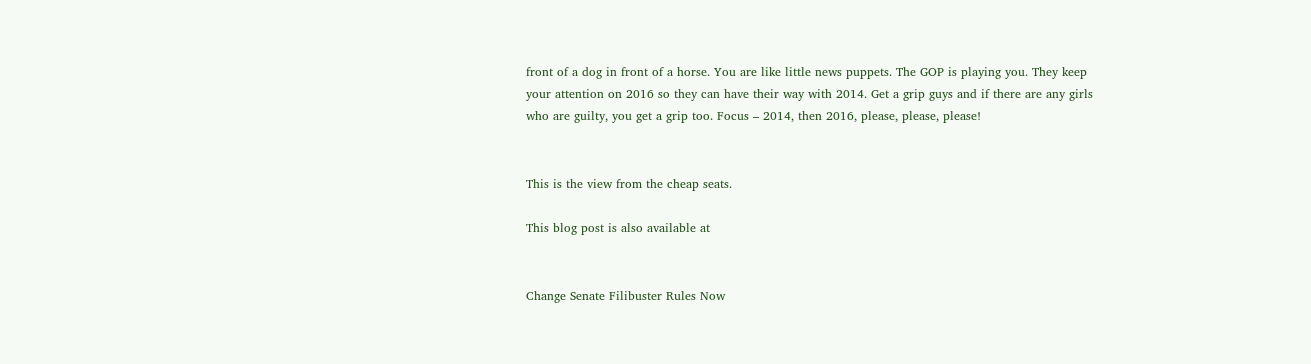front of a dog in front of a horse. You are like little news puppets. The GOP is playing you. They keep your attention on 2016 so they can have their way with 2014. Get a grip guys and if there are any girls who are guilty, you get a grip too. Focus – 2014, then 2016, please, please, please!


This is the view from the cheap seats.

This blog post is also available at


Change Senate Filibuster Rules Now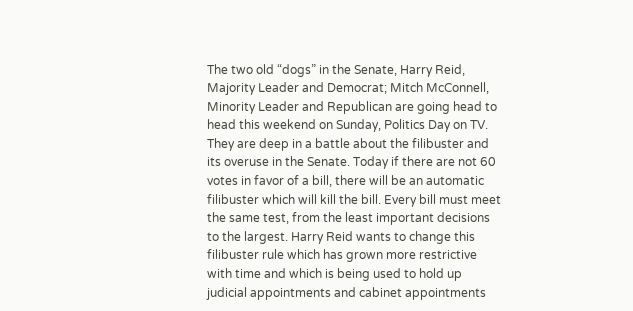The two old “dogs” in the Senate, Harry Reid, Majority Leader and Democrat; Mitch McConnell, Minority Leader and Republican are going head to head this weekend on Sunday, Politics Day on TV.  They are deep in a battle about the filibuster and its overuse in the Senate. Today if there are not 60 votes in favor of a bill, there will be an automatic filibuster which will kill the bill. Every bill must meet the same test, from the least important decisions to the largest. Harry Reid wants to change this filibuster rule which has grown more restrictive with time and which is being used to hold up judicial appointments and cabinet appointments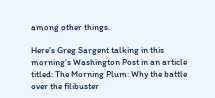among other things.

Here’s Greg Sargent talking in this morning’s Washington Post in an article titled: The Morning Plum: Why the battle over the filibuster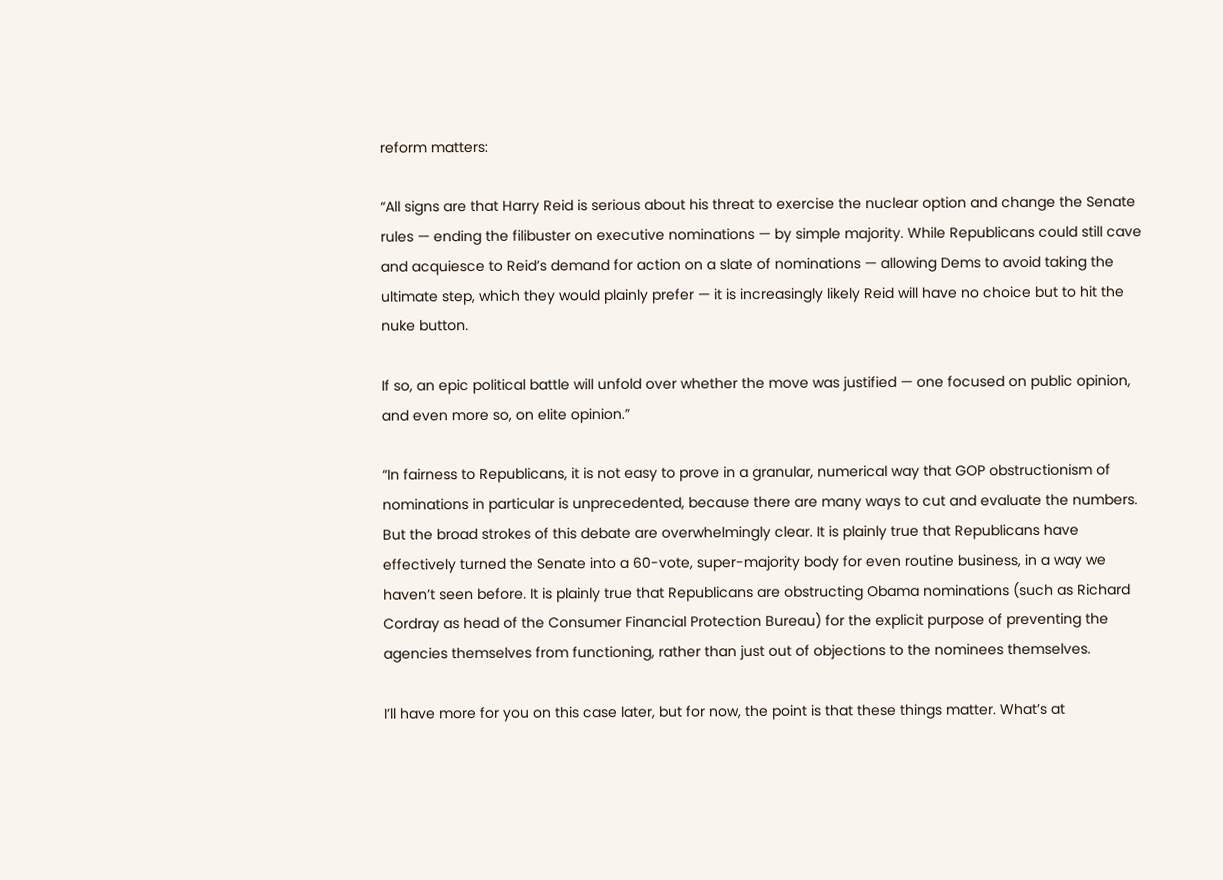reform matters:

“All signs are that Harry Reid is serious about his threat to exercise the nuclear option and change the Senate rules — ending the filibuster on executive nominations — by simple majority. While Republicans could still cave and acquiesce to Reid’s demand for action on a slate of nominations — allowing Dems to avoid taking the ultimate step, which they would plainly prefer — it is increasingly likely Reid will have no choice but to hit the nuke button.

If so, an epic political battle will unfold over whether the move was justified — one focused on public opinion, and even more so, on elite opinion.”

“In fairness to Republicans, it is not easy to prove in a granular, numerical way that GOP obstructionism of nominations in particular is unprecedented, because there are many ways to cut and evaluate the numbers. But the broad strokes of this debate are overwhelmingly clear. It is plainly true that Republicans have effectively turned the Senate into a 60-vote, super-majority body for even routine business, in a way we haven’t seen before. It is plainly true that Republicans are obstructing Obama nominations (such as Richard Cordray as head of the Consumer Financial Protection Bureau) for the explicit purpose of preventing the agencies themselves from functioning, rather than just out of objections to the nominees themselves.

I’ll have more for you on this case later, but for now, the point is that these things matter. What’s at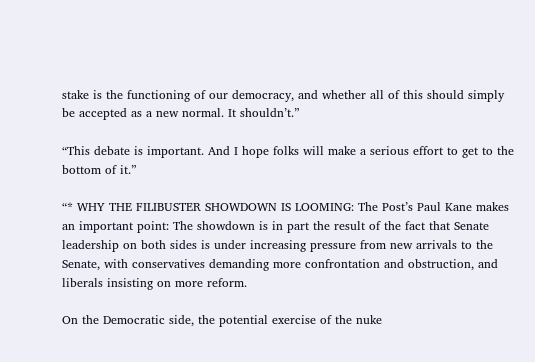stake is the functioning of our democracy, and whether all of this should simply be accepted as a new normal. It shouldn’t.”

“This debate is important. And I hope folks will make a serious effort to get to the bottom of it.”

“* WHY THE FILIBUSTER SHOWDOWN IS LOOMING: The Post’s Paul Kane makes an important point: The showdown is in part the result of the fact that Senate leadership on both sides is under increasing pressure from new arrivals to the Senate, with conservatives demanding more confrontation and obstruction, and liberals insisting on more reform.

On the Democratic side, the potential exercise of the nuke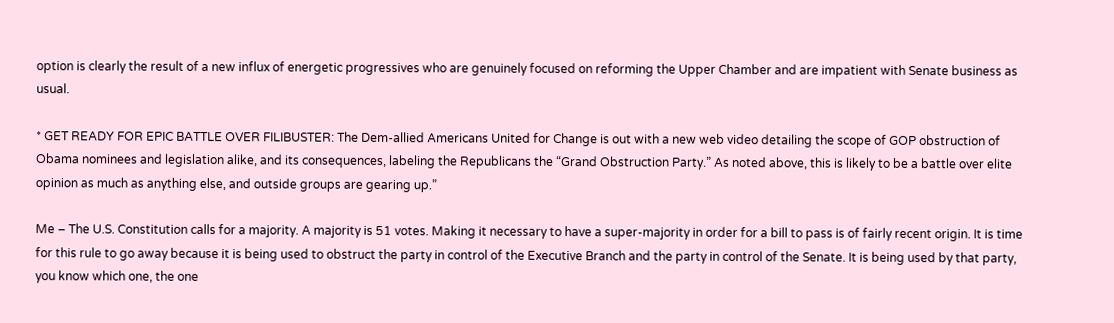option is clearly the result of a new influx of energetic progressives who are genuinely focused on reforming the Upper Chamber and are impatient with Senate business as usual.

* GET READY FOR EPIC BATTLE OVER FILIBUSTER: The Dem-allied Americans United for Change is out with a new web video detailing the scope of GOP obstruction of Obama nominees and legislation alike, and its consequences, labeling the Republicans the “Grand Obstruction Party.” As noted above, this is likely to be a battle over elite opinion as much as anything else, and outside groups are gearing up.”

Me – The U.S. Constitution calls for a majority. A majority is 51 votes. Making it necessary to have a super-majority in order for a bill to pass is of fairly recent origin. It is time for this rule to go away because it is being used to obstruct the party in control of the Executive Branch and the party in control of the Senate. It is being used by that party, you know which one, the one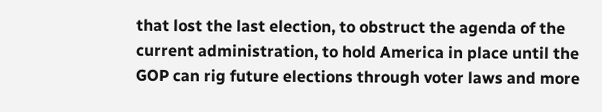that lost the last election, to obstruct the agenda of the current administration, to hold America in place until the GOP can rig future elections through voter laws and more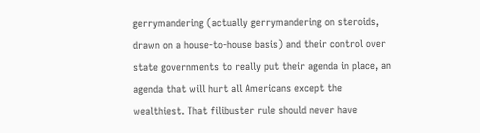gerrymandering (actually gerrymandering on steroids, drawn on a house-to-house basis) and their control over state governments to really put their agenda in place, an agenda that will hurt all Americans except the wealthiest. That filibuster rule should never have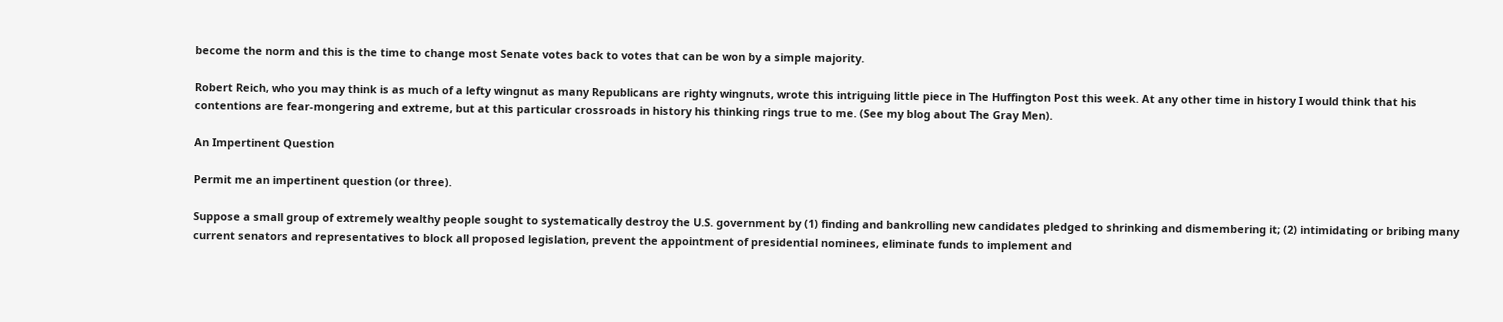become the norm and this is the time to change most Senate votes back to votes that can be won by a simple majority.

Robert Reich, who you may think is as much of a lefty wingnut as many Republicans are righty wingnuts, wrote this intriguing little piece in The Huffington Post this week. At any other time in history I would think that his contentions are fear-mongering and extreme, but at this particular crossroads in history his thinking rings true to me. (See my blog about The Gray Men).

An Impertinent Question

Permit me an impertinent question (or three).

Suppose a small group of extremely wealthy people sought to systematically destroy the U.S. government by (1) finding and bankrolling new candidates pledged to shrinking and dismembering it; (2) intimidating or bribing many current senators and representatives to block all proposed legislation, prevent the appointment of presidential nominees, eliminate funds to implement and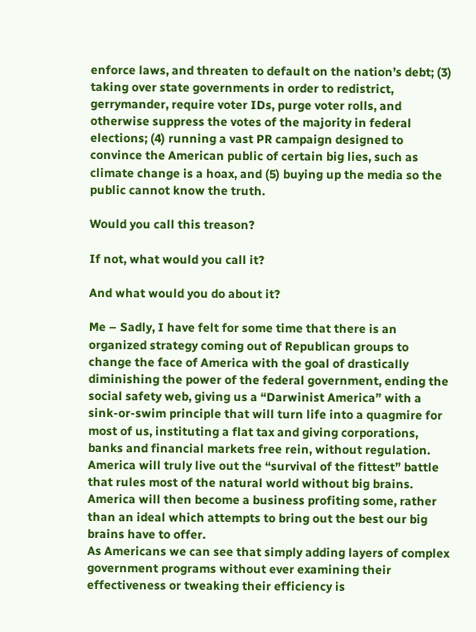enforce laws, and threaten to default on the nation’s debt; (3) taking over state governments in order to redistrict, gerrymander, require voter IDs, purge voter rolls, and otherwise suppress the votes of the majority in federal elections; (4) running a vast PR campaign designed to convince the American public of certain big lies, such as climate change is a hoax, and (5) buying up the media so the public cannot know the truth.

Would you call this treason?

If not, what would you call it?

And what would you do about it?

Me – Sadly, I have felt for some time that there is an organized strategy coming out of Republican groups to change the face of America with the goal of drastically diminishing the power of the federal government, ending the social safety web, giving us a “Darwinist America” with a sink-or-swim principle that will turn life into a quagmire for most of us, instituting a flat tax and giving corporations, banks and financial markets free rein, without regulation. America will truly live out the “survival of the fittest” battle that rules most of the natural world without big brains. America will then become a business profiting some, rather than an ideal which attempts to bring out the best our big brains have to offer.
As Americans we can see that simply adding layers of complex government programs without ever examining their effectiveness or tweaking their efficiency is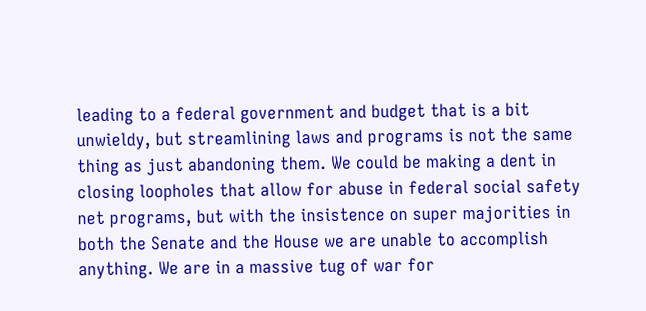leading to a federal government and budget that is a bit unwieldy, but streamlining laws and programs is not the same thing as just abandoning them. We could be making a dent in closing loopholes that allow for abuse in federal social safety net programs, but with the insistence on super majorities in both the Senate and the House we are unable to accomplish anything. We are in a massive tug of war for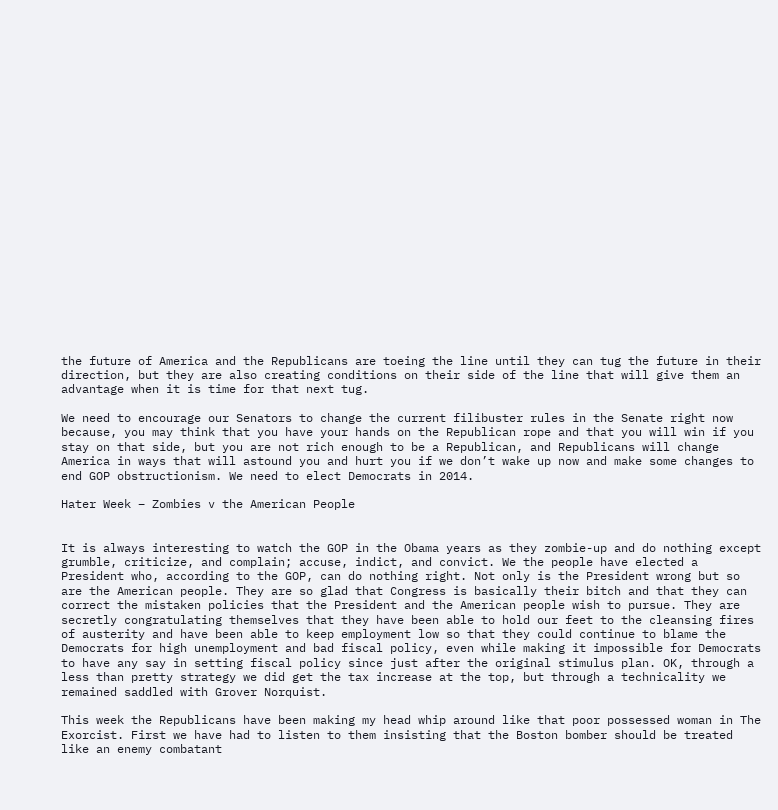the future of America and the Republicans are toeing the line until they can tug the future in their direction, but they are also creating conditions on their side of the line that will give them an advantage when it is time for that next tug.

We need to encourage our Senators to change the current filibuster rules in the Senate right now because, you may think that you have your hands on the Republican rope and that you will win if you stay on that side, but you are not rich enough to be a Republican, and Republicans will change America in ways that will astound you and hurt you if we don’t wake up now and make some changes to end GOP obstructionism. We need to elect Democrats in 2014.

Hater Week – Zombies v the American People


It is always interesting to watch the GOP in the Obama years as they zombie-up and do nothing except grumble, criticize, and complain; accuse, indict, and convict. We the people have elected a President who, according to the GOP, can do nothing right. Not only is the President wrong but so are the American people. They are so glad that Congress is basically their bitch and that they can correct the mistaken policies that the President and the American people wish to pursue. They are secretly congratulating themselves that they have been able to hold our feet to the cleansing fires of austerity and have been able to keep employment low so that they could continue to blame the Democrats for high unemployment and bad fiscal policy, even while making it impossible for Democrats to have any say in setting fiscal policy since just after the original stimulus plan. OK, through a less than pretty strategy we did get the tax increase at the top, but through a technicality we remained saddled with Grover Norquist.

This week the Republicans have been making my head whip around like that poor possessed woman in The Exorcist. First we have had to listen to them insisting that the Boston bomber should be treated like an enemy combatant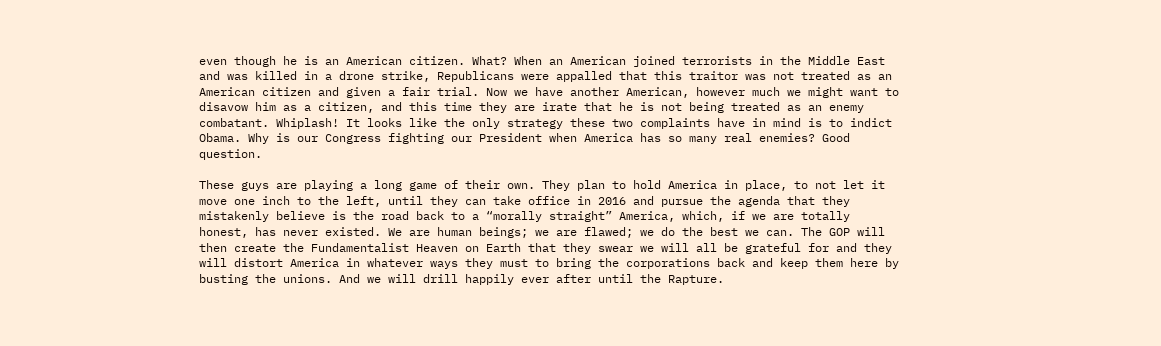even though he is an American citizen. What? When an American joined terrorists in the Middle East and was killed in a drone strike, Republicans were appalled that this traitor was not treated as an American citizen and given a fair trial. Now we have another American, however much we might want to disavow him as a citizen, and this time they are irate that he is not being treated as an enemy combatant. Whiplash! It looks like the only strategy these two complaints have in mind is to indict Obama. Why is our Congress fighting our President when America has so many real enemies? Good question.

These guys are playing a long game of their own. They plan to hold America in place, to not let it move one inch to the left, until they can take office in 2016 and pursue the agenda that they mistakenly believe is the road back to a “morally straight” America, which, if we are totally honest, has never existed. We are human beings; we are flawed; we do the best we can. The GOP will then create the Fundamentalist Heaven on Earth that they swear we will all be grateful for and they will distort America in whatever ways they must to bring the corporations back and keep them here by busting the unions. And we will drill happily ever after until the Rapture.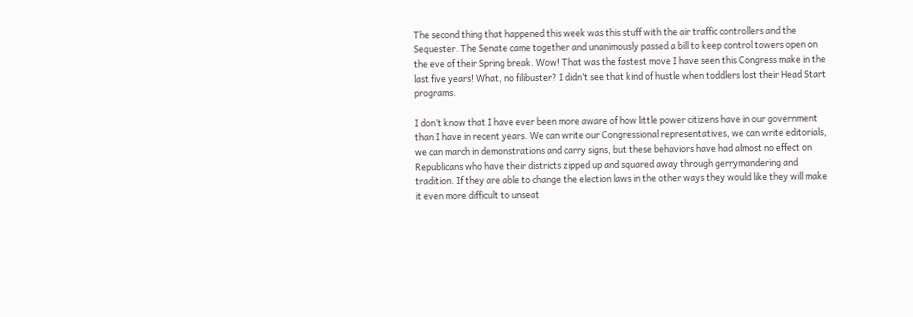The second thing that happened this week was this stuff with the air traffic controllers and the Sequester. The Senate came together and unanimously passed a bill to keep control towers open on the eve of their Spring break. Wow! That was the fastest move I have seen this Congress make in the last five years! What, no filibuster? I didn’t see that kind of hustle when toddlers lost their Head Start programs.

I don’t know that I have ever been more aware of how little power citizens have in our government than I have in recent years. We can write our Congressional representatives, we can write editorials, we can march in demonstrations and carry signs, but these behaviors have had almost no effect on Republicans who have their districts zipped up and squared away through gerrymandering and tradition. If they are able to change the election laws in the other ways they would like they will make it even more difficult to unseat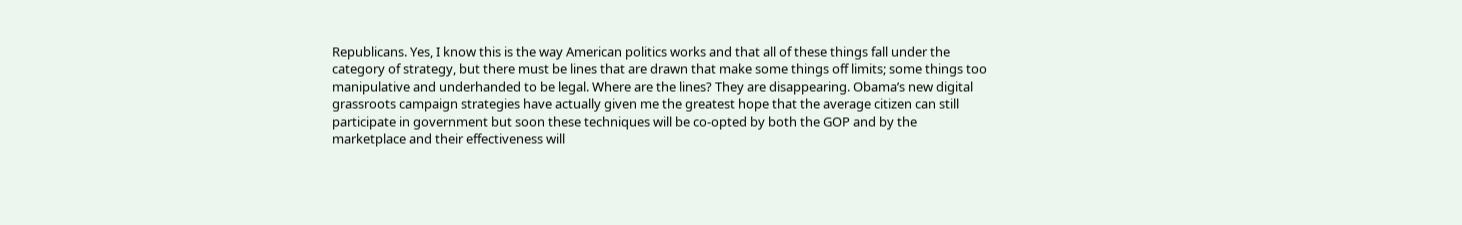Republicans. Yes, I know this is the way American politics works and that all of these things fall under the category of strategy, but there must be lines that are drawn that make some things off limits; some things too manipulative and underhanded to be legal. Where are the lines? They are disappearing. Obama’s new digital grassroots campaign strategies have actually given me the greatest hope that the average citizen can still participate in government but soon these techniques will be co-opted by both the GOP and by the marketplace and their effectiveness will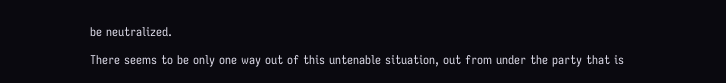be neutralized.

There seems to be only one way out of this untenable situation, out from under the party that is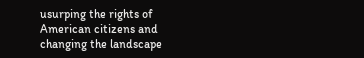usurping the rights of American citizens and changing the landscape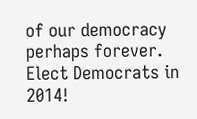of our democracy perhaps forever. Elect Democrats in 2014!